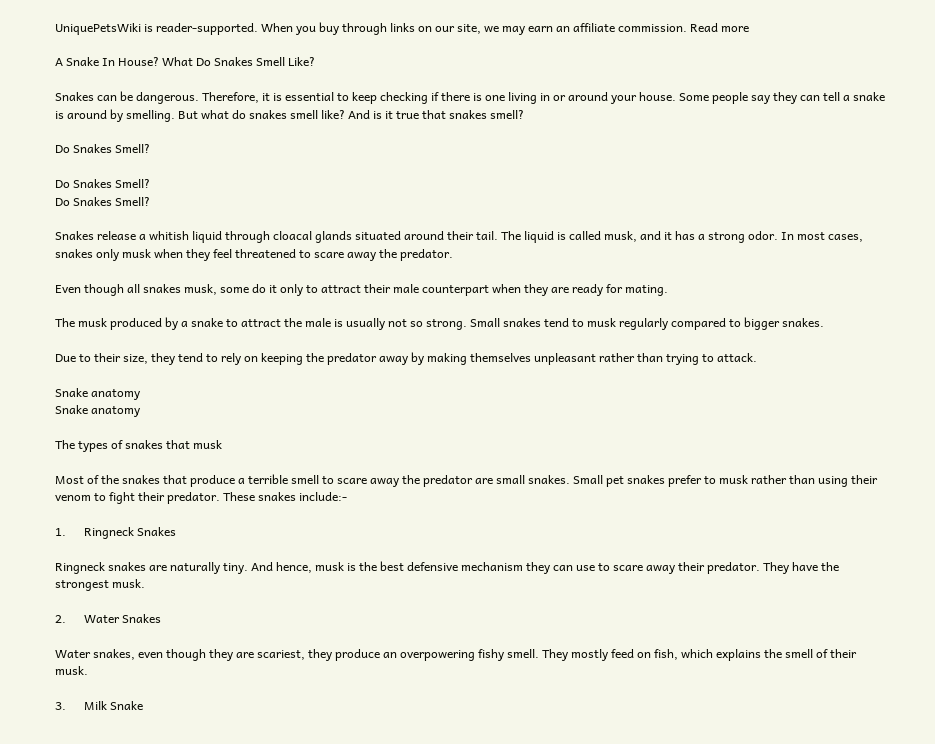UniquePetsWiki is reader-supported. When you buy through links on our site, we may earn an affiliate commission. Read more

A Snake In House? What Do Snakes Smell Like?

Snakes can be dangerous. Therefore, it is essential to keep checking if there is one living in or around your house. Some people say they can tell a snake is around by smelling. But what do snakes smell like? And is it true that snakes smell?

Do Snakes Smell?

Do Snakes Smell?
Do Snakes Smell?

Snakes release a whitish liquid through cloacal glands situated around their tail. The liquid is called musk, and it has a strong odor. In most cases, snakes only musk when they feel threatened to scare away the predator.

Even though all snakes musk, some do it only to attract their male counterpart when they are ready for mating.

The musk produced by a snake to attract the male is usually not so strong. Small snakes tend to musk regularly compared to bigger snakes.

Due to their size, they tend to rely on keeping the predator away by making themselves unpleasant rather than trying to attack.

Snake anatomy
Snake anatomy

The types of snakes that musk

Most of the snakes that produce a terrible smell to scare away the predator are small snakes. Small pet snakes prefer to musk rather than using their venom to fight their predator. These snakes include:-

1.      Ringneck Snakes

Ringneck snakes are naturally tiny. And hence, musk is the best defensive mechanism they can use to scare away their predator. They have the strongest musk.

2.      Water Snakes

Water snakes, even though they are scariest, they produce an overpowering fishy smell. They mostly feed on fish, which explains the smell of their musk.

3.      Milk Snake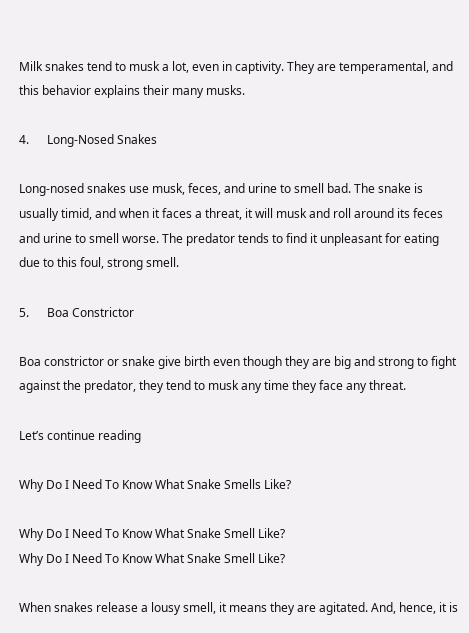Milk snakes tend to musk a lot, even in captivity. They are temperamental, and this behavior explains their many musks.

4.      Long-Nosed Snakes

Long-nosed snakes use musk, feces, and urine to smell bad. The snake is usually timid, and when it faces a threat, it will musk and roll around its feces and urine to smell worse. The predator tends to find it unpleasant for eating due to this foul, strong smell.

5.      Boa Constrictor

Boa constrictor or snake give birth even though they are big and strong to fight against the predator, they tend to musk any time they face any threat.

Let’s continue reading

Why Do I Need To Know What Snake Smells Like?

Why Do I Need To Know What Snake Smell Like?
Why Do I Need To Know What Snake Smell Like?

When snakes release a lousy smell, it means they are agitated. And, hence, it is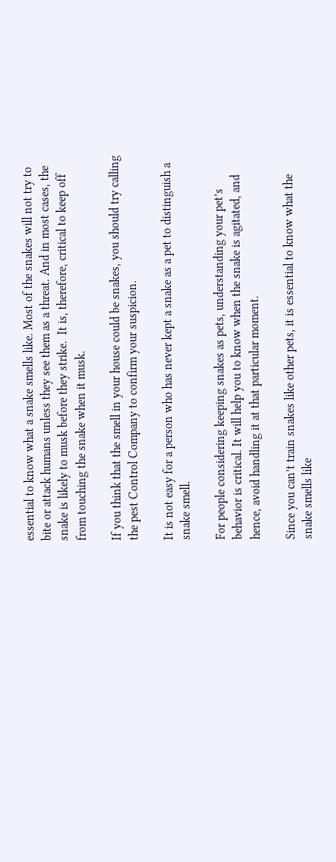essential to know what a snake smells like. Most of the snakes will not try to bite or attack humans unless they see them as a threat. And in most cases, the snake is likely to musk before they strike.  It is, therefore, critical to keep off from touching the snake when it musk.

If you think that the smell in your house could be snakes, you should try calling the pest Control Company to confirm your suspicion.

It is not easy for a person who has never kept a snake as a pet to distinguish a snake smell.

For people considering keeping snakes as pets, understanding your pet’s behavior is critical. It will help you to know when the snake is agitated, and hence, avoid handling it at that particular moment.

Since you can’t train snakes like other pets, it is essential to know what the snake smells like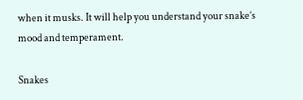when it musks. It will help you understand your snake’s mood and temperament.

Snakes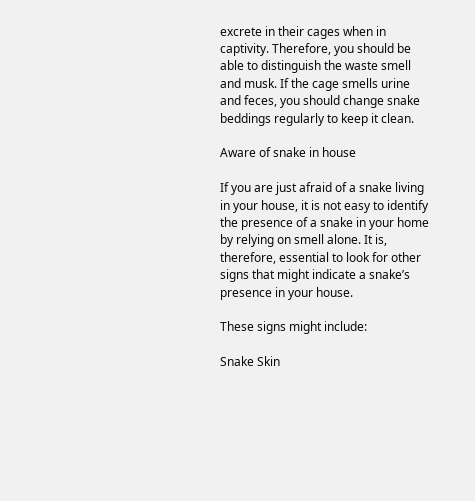excrete in their cages when in captivity. Therefore, you should be able to distinguish the waste smell and musk. If the cage smells urine and feces, you should change snake beddings regularly to keep it clean.

Aware of snake in house

If you are just afraid of a snake living in your house, it is not easy to identify the presence of a snake in your home by relying on smell alone. It is, therefore, essential to look for other signs that might indicate a snake’s presence in your house.

These signs might include:

Snake Skin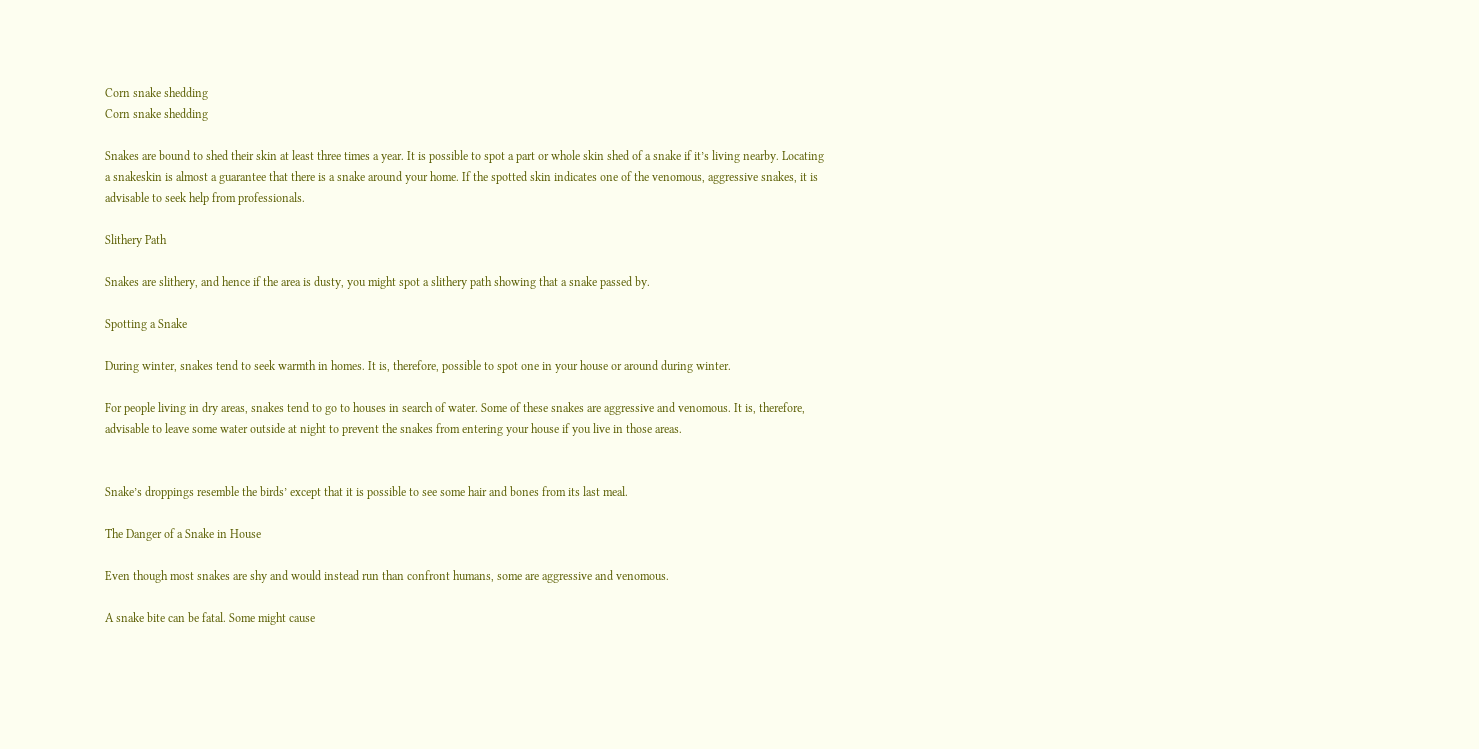Corn snake shedding
Corn snake shedding

Snakes are bound to shed their skin at least three times a year. It is possible to spot a part or whole skin shed of a snake if it’s living nearby. Locating a snakeskin is almost a guarantee that there is a snake around your home. If the spotted skin indicates one of the venomous, aggressive snakes, it is advisable to seek help from professionals.

Slithery Path

Snakes are slithery, and hence if the area is dusty, you might spot a slithery path showing that a snake passed by.

Spotting a Snake

During winter, snakes tend to seek warmth in homes. It is, therefore, possible to spot one in your house or around during winter.

For people living in dry areas, snakes tend to go to houses in search of water. Some of these snakes are aggressive and venomous. It is, therefore, advisable to leave some water outside at night to prevent the snakes from entering your house if you live in those areas.


Snake’s droppings resemble the birds’ except that it is possible to see some hair and bones from its last meal.

The Danger of a Snake in House

Even though most snakes are shy and would instead run than confront humans, some are aggressive and venomous.

A snake bite can be fatal. Some might cause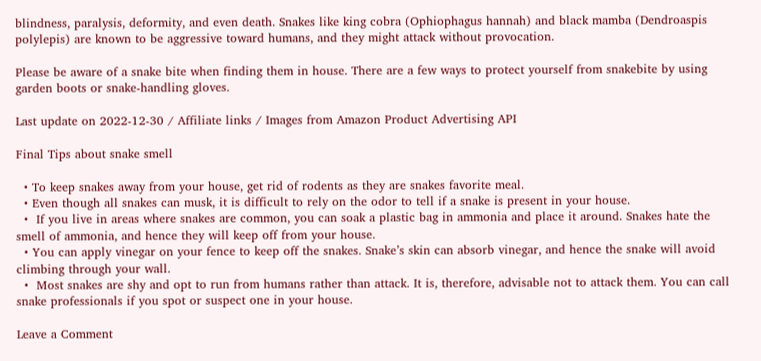blindness, paralysis, deformity, and even death. Snakes like king cobra (Ophiophagus hannah) and black mamba (Dendroaspis polylepis) are known to be aggressive toward humans, and they might attack without provocation.

Please be aware of a snake bite when finding them in house. There are a few ways to protect yourself from snakebite by using garden boots or snake-handling gloves.

Last update on 2022-12-30 / Affiliate links / Images from Amazon Product Advertising API

Final Tips about snake smell

  • To keep snakes away from your house, get rid of rodents as they are snakes favorite meal.
  • Even though all snakes can musk, it is difficult to rely on the odor to tell if a snake is present in your house.
  •  If you live in areas where snakes are common, you can soak a plastic bag in ammonia and place it around. Snakes hate the smell of ammonia, and hence they will keep off from your house.
  • You can apply vinegar on your fence to keep off the snakes. Snake’s skin can absorb vinegar, and hence the snake will avoid climbing through your wall.
  •  Most snakes are shy and opt to run from humans rather than attack. It is, therefore, advisable not to attack them. You can call snake professionals if you spot or suspect one in your house.

Leave a Comment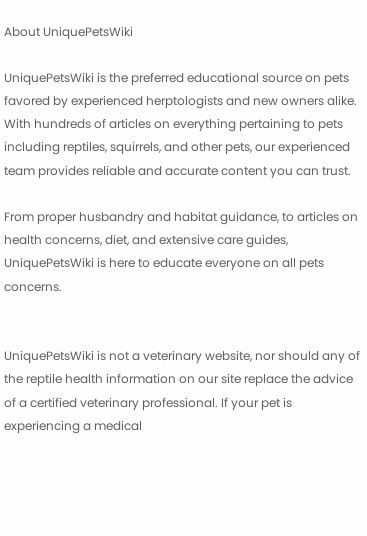About UniquePetsWiki

UniquePetsWiki is the preferred educational source on pets favored by experienced herptologists and new owners alike. With hundreds of articles on everything pertaining to pets including reptiles, squirrels, and other pets, our experienced team provides reliable and accurate content you can trust.

From proper husbandry and habitat guidance, to articles on health concerns, diet, and extensive care guides, UniquePetsWiki is here to educate everyone on all pets concerns.


UniquePetsWiki is not a veterinary website, nor should any of the reptile health information on our site replace the advice of a certified veterinary professional. If your pet is experiencing a medical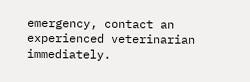emergency, contact an experienced veterinarian immediately.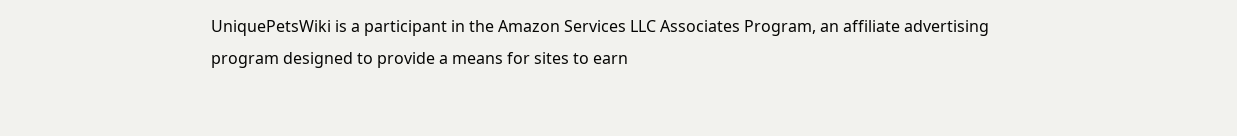UniquePetsWiki is a participant in the Amazon Services LLC Associates Program, an affiliate advertising program designed to provide a means for sites to earn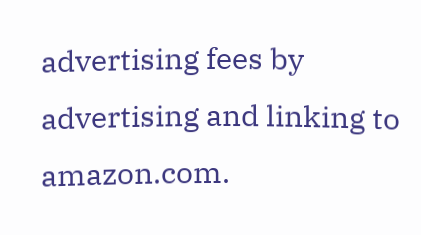advertising fees by advertising and linking to amazon.com.